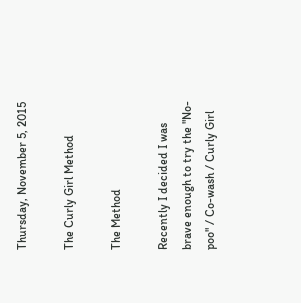Thursday, November 5, 2015

The Curly Girl Method

The Method

Recently I decided I was brave enough to try the "No-poo" / Co-wash / Curly Girl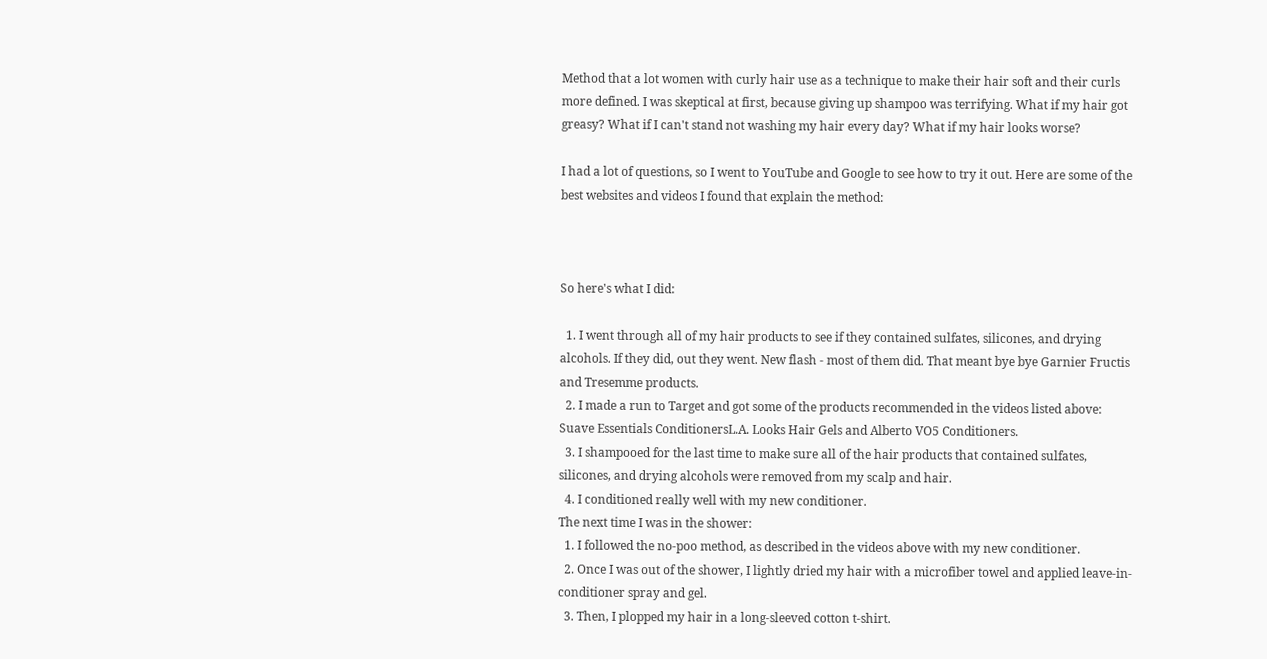Method that a lot women with curly hair use as a technique to make their hair soft and their curls more defined. I was skeptical at first, because giving up shampoo was terrifying. What if my hair got greasy? What if I can't stand not washing my hair every day? What if my hair looks worse?

I had a lot of questions, so I went to YouTube and Google to see how to try it out. Here are some of the best websites and videos I found that explain the method:



So here's what I did:

  1. I went through all of my hair products to see if they contained sulfates, silicones, and drying alcohols. If they did, out they went. New flash - most of them did. That meant bye bye Garnier Fructis and Tresemme products.
  2. I made a run to Target and got some of the products recommended in the videos listed above: Suave Essentials ConditionersL.A. Looks Hair Gels and Alberto VO5 Conditioners.
  3. I shampooed for the last time to make sure all of the hair products that contained sulfates, silicones, and drying alcohols were removed from my scalp and hair.
  4. I conditioned really well with my new conditioner.
The next time I was in the shower:
  1. I followed the no-poo method, as described in the videos above with my new conditioner.
  2. Once I was out of the shower, I lightly dried my hair with a microfiber towel and applied leave-in-conditioner spray and gel.
  3. Then, I plopped my hair in a long-sleeved cotton t-shirt.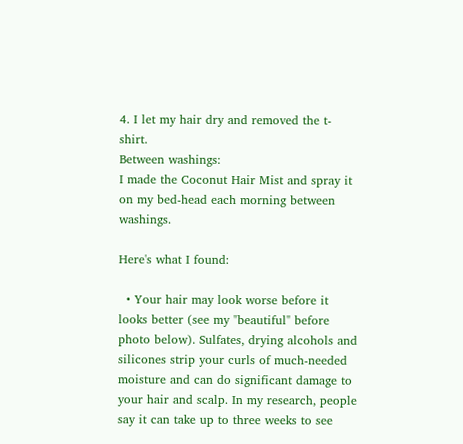4. I let my hair dry and removed the t-shirt.
Between washings:
I made the Coconut Hair Mist and spray it on my bed-head each morning between washings.

Here's what I found:

  • Your hair may look worse before it looks better (see my "beautiful" before photo below). Sulfates, drying alcohols and silicones strip your curls of much-needed moisture and can do significant damage to your hair and scalp. In my research, people say it can take up to three weeks to see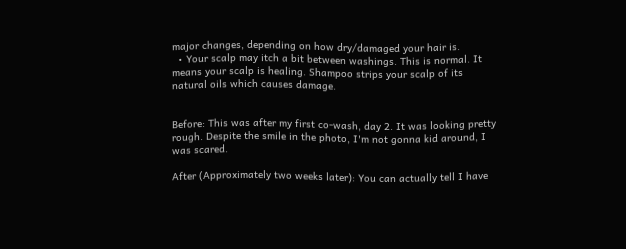major changes, depending on how dry/damaged your hair is.
  • Your scalp may itch a bit between washings. This is normal. It means your scalp is healing. Shampoo strips your scalp of its natural oils which causes damage.


Before: This was after my first co-wash, day 2. It was looking pretty rough. Despite the smile in the photo, I'm not gonna kid around, I was scared.

After (Approximately two weeks later): You can actually tell I have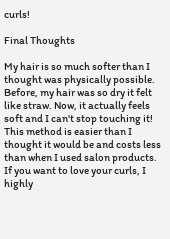curls!

Final Thoughts

My hair is so much softer than I thought was physically possible. Before, my hair was so dry it felt like straw. Now, it actually feels soft and I can't stop touching it! This method is easier than I thought it would be and costs less than when I used salon products. If you want to love your curls, I highly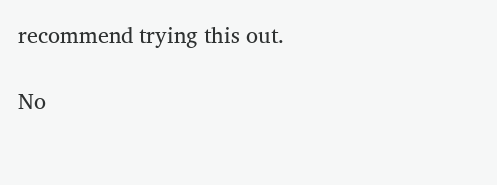recommend trying this out.

No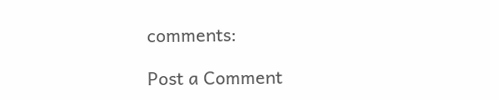comments:

Post a Comment